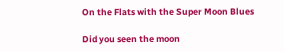On the Flats with the Super Moon Blues

Did you seen the moon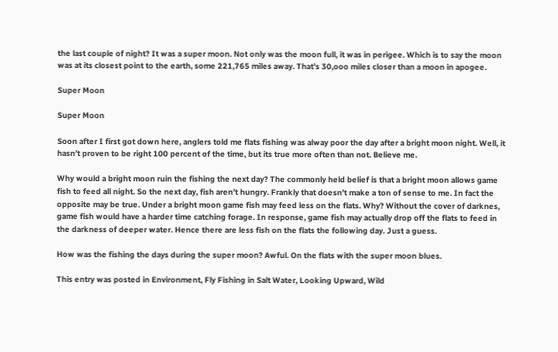the last couple of night? It was a super moon. Not only was the moon full, it was in perigee. Which is to say the moon was at its closest point to the earth, some 221,765 miles away. That’s 30,ooo miles closer than a moon in apogee.

Super Moon

Super Moon

Soon after I first got down here, anglers told me flats fishing was alway poor the day after a bright moon night. Well, it hasn’t proven to be right 100 percent of the time, but its true more often than not. Believe me.

Why would a bright moon ruin the fishing the next day? The commonly held belief is that a bright moon allows game fish to feed all night. So the next day, fish aren’t hungry. Frankly that doesn’t make a ton of sense to me. In fact the opposite may be true. Under a bright moon game fish may feed less on the flats. Why? Without the cover of darknes, game fish would have a harder time catching forage. In response, game fish may actually drop off the flats to feed in the darkness of deeper water. Hence there are less fish on the flats the following day. Just a guess.

How was the fishing the days during the super moon? Awful. On the flats with the super moon blues.

This entry was posted in Environment, Fly Fishing in Salt Water, Looking Upward, Wild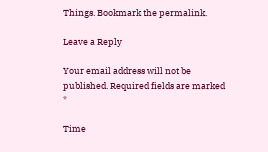Things. Bookmark the permalink.

Leave a Reply

Your email address will not be published. Required fields are marked *

Time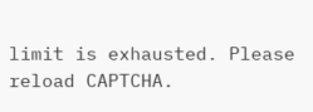limit is exhausted. Please reload CAPTCHA.